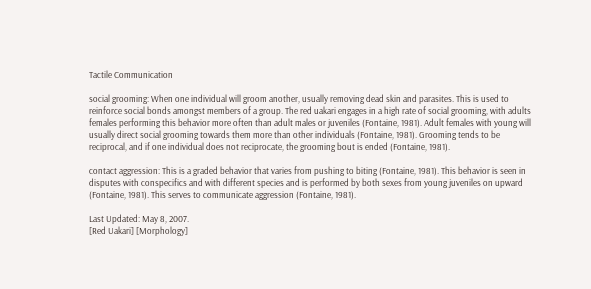Tactile Communication

social grooming: When one individual will groom another, usually removing dead skin and parasites. This is used to reinforce social bonds amongst members of a group. The red uakari engages in a high rate of social grooming, with adults females performing this behavior more often than adult males or juveniles (Fontaine, 1981). Adult females with young will usually direct social grooming towards them more than other individuals (Fontaine, 1981). Grooming tends to be reciprocal, and if one individual does not reciprocate, the grooming bout is ended (Fontaine, 1981).

contact aggression: This is a graded behavior that varies from pushing to biting (Fontaine, 1981). This behavior is seen in disputes with conspecifics and with different species and is performed by both sexes from young juveniles on upward (Fontaine, 1981). This serves to communicate aggression (Fontaine, 1981).

Last Updated: May 8, 2007.
[Red Uakari] [Morphology]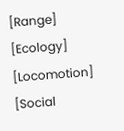[Range] [Ecology] [Locomotion] [Social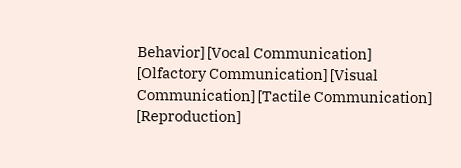Behavior] [Vocal Communication] [Olfactory Communication] [Visual Communication] [Tactile Communication] [Reproduction]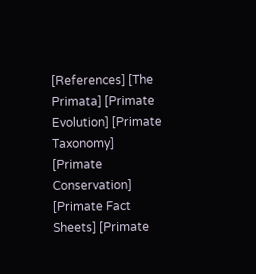[References] [The Primata] [Primate Evolution] [Primate Taxonomy] [Primate Conservation] [Primate Fact Sheets] [Primate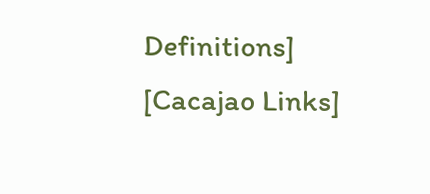Definitions] [Cacajao Links]